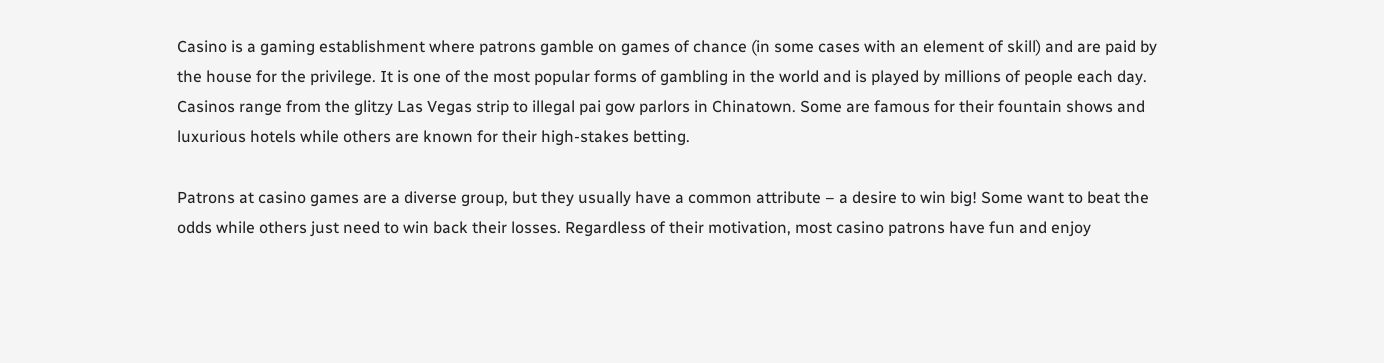Casino is a gaming establishment where patrons gamble on games of chance (in some cases with an element of skill) and are paid by the house for the privilege. It is one of the most popular forms of gambling in the world and is played by millions of people each day. Casinos range from the glitzy Las Vegas strip to illegal pai gow parlors in Chinatown. Some are famous for their fountain shows and luxurious hotels while others are known for their high-stakes betting.

Patrons at casino games are a diverse group, but they usually have a common attribute – a desire to win big! Some want to beat the odds while others just need to win back their losses. Regardless of their motivation, most casino patrons have fun and enjoy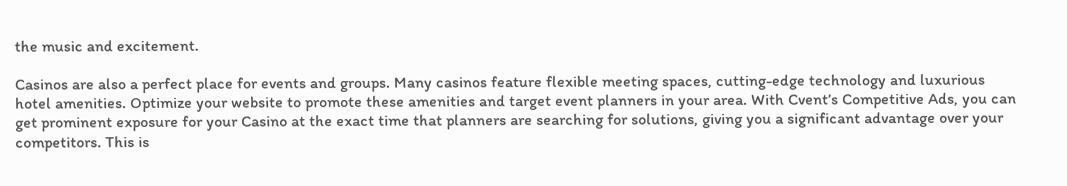the music and excitement.

Casinos are also a perfect place for events and groups. Many casinos feature flexible meeting spaces, cutting-edge technology and luxurious hotel amenities. Optimize your website to promote these amenities and target event planners in your area. With Cvent’s Competitive Ads, you can get prominent exposure for your Casino at the exact time that planners are searching for solutions, giving you a significant advantage over your competitors. This is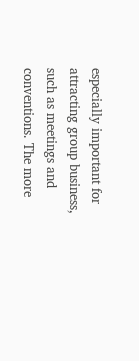especially important for attracting group business, such as meetings and conventions. The more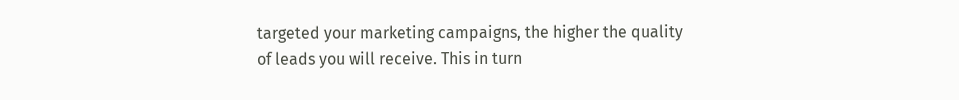targeted your marketing campaigns, the higher the quality of leads you will receive. This in turn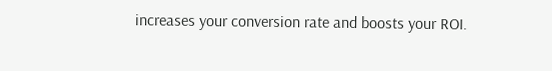increases your conversion rate and boosts your ROI.